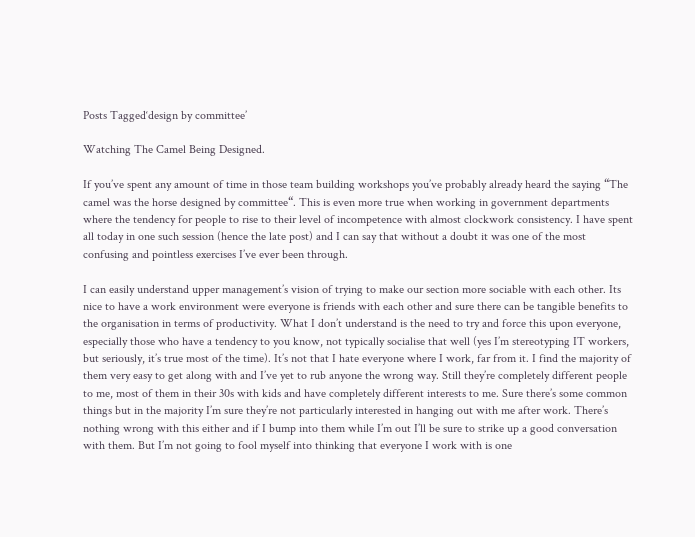Posts Tagged‘design by committee’

Watching The Camel Being Designed.

If you’ve spent any amount of time in those team building workshops you’ve probably already heard the saying “The camel was the horse designed by committee“. This is even more true when working in government departments where the tendency for people to rise to their level of incompetence with almost clockwork consistency. I have spent all today in one such session (hence the late post) and I can say that without a doubt it was one of the most confusing and pointless exercises I’ve ever been through.

I can easily understand upper management’s vision of trying to make our section more sociable with each other. Its nice to have a work environment were everyone is friends with each other and sure there can be tangible benefits to the organisation in terms of productivity. What I don’t understand is the need to try and force this upon everyone, especially those who have a tendency to you know, not typically socialise that well (yes I’m stereotyping IT workers, but seriously, it’s true most of the time). It’s not that I hate everyone where I work, far from it. I find the majority of them very easy to get along with and I’ve yet to rub anyone the wrong way. Still they’re completely different people to me, most of them in their 30s with kids and have completely different interests to me. Sure there’s some common things but in the majority I’m sure they’re not particularly interested in hanging out with me after work. There’s nothing wrong with this either and if I bump into them while I’m out I’ll be sure to strike up a good conversation with them. But I’m not going to fool myself into thinking that everyone I work with is one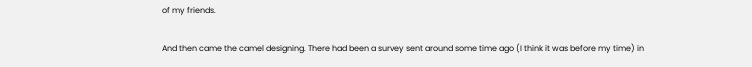of my friends.

And then came the camel designing. There had been a survey sent around some time ago (I think it was before my time) in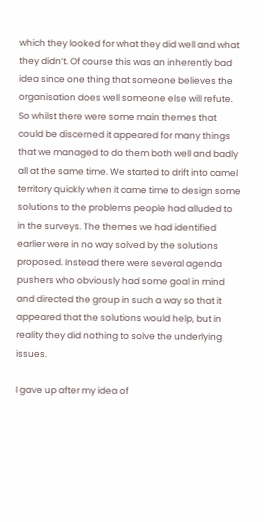which they looked for what they did well and what they didn’t. Of course this was an inherently bad idea since one thing that someone believes the organisation does well someone else will refute. So whilst there were some main themes that could be discerned it appeared for many things that we managed to do them both well and badly all at the same time. We started to drift into camel territory quickly when it came time to design some solutions to the problems people had alluded to in the surveys. The themes we had identified earlier were in no way solved by the solutions proposed. Instead there were several agenda pushers who obviously had some goal in mind and directed the group in such a way so that it appeared that the solutions would help, but in reality they did nothing to solve the underlying issues.

I gave up after my idea of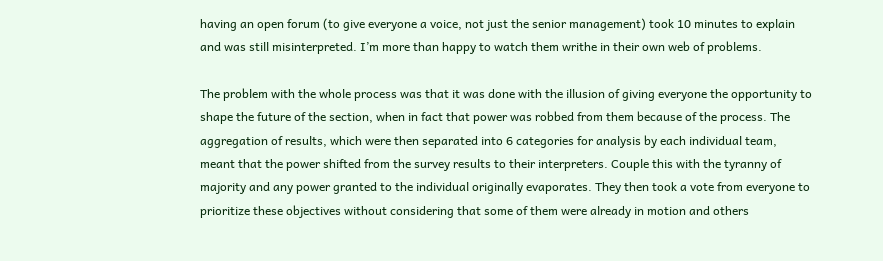having an open forum (to give everyone a voice, not just the senior management) took 10 minutes to explain and was still misinterpreted. I’m more than happy to watch them writhe in their own web of problems.

The problem with the whole process was that it was done with the illusion of giving everyone the opportunity to shape the future of the section, when in fact that power was robbed from them because of the process. The aggregation of results, which were then separated into 6 categories for analysis by each individual team, meant that the power shifted from the survey results to their interpreters. Couple this with the tyranny of majority and any power granted to the individual originally evaporates. They then took a vote from everyone to prioritize these objectives without considering that some of them were already in motion and others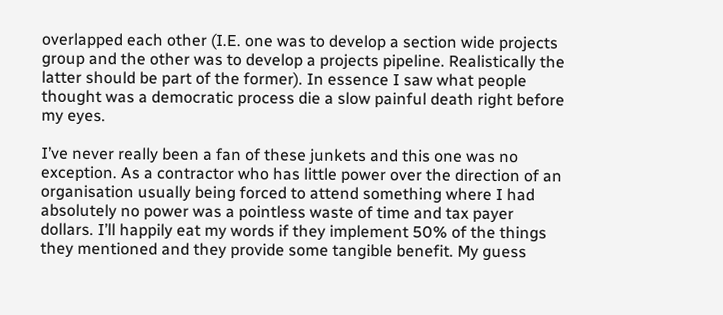overlapped each other (I.E. one was to develop a section wide projects group and the other was to develop a projects pipeline. Realistically the latter should be part of the former). In essence I saw what people thought was a democratic process die a slow painful death right before my eyes.

I’ve never really been a fan of these junkets and this one was no exception. As a contractor who has little power over the direction of an organisation usually being forced to attend something where I had absolutely no power was a pointless waste of time and tax payer dollars. I’ll happily eat my words if they implement 50% of the things they mentioned and they provide some tangible benefit. My guess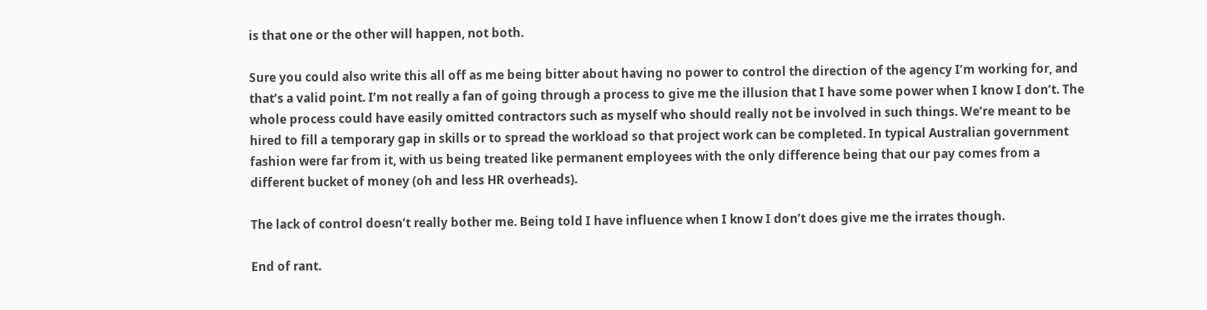is that one or the other will happen, not both.

Sure you could also write this all off as me being bitter about having no power to control the direction of the agency I’m working for, and that’s a valid point. I’m not really a fan of going through a process to give me the illusion that I have some power when I know I don’t. The whole process could have easily omitted contractors such as myself who should really not be involved in such things. We’re meant to be hired to fill a temporary gap in skills or to spread the workload so that project work can be completed. In typical Australian government fashion were far from it, with us being treated like permanent employees with the only difference being that our pay comes from a different bucket of money (oh and less HR overheads).

The lack of control doesn’t really bother me. Being told I have influence when I know I don’t does give me the irrates though.

End of rant.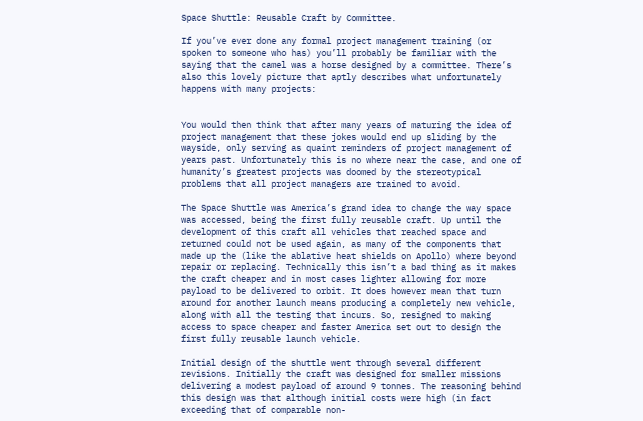Space Shuttle: Reusable Craft by Committee.

If you’ve ever done any formal project management training (or spoken to someone who has) you’ll probably be familiar with the saying that the camel was a horse designed by a committee. There’s also this lovely picture that aptly describes what unfortunately happens with many projects:


You would then think that after many years of maturing the idea of project management that these jokes would end up sliding by the wayside, only serving as quaint reminders of project management of years past. Unfortunately this is no where near the case, and one of humanity’s greatest projects was doomed by the stereotypical problems that all project managers are trained to avoid.

The Space Shuttle was America’s grand idea to change the way space was accessed, being the first fully reusable craft. Up until the development of this craft all vehicles that reached space and returned could not be used again, as many of the components that made up the (like the ablative heat shields on Apollo) where beyond repair or replacing. Technically this isn’t a bad thing as it makes the craft cheaper and in most cases lighter allowing for more payload to be delivered to orbit. It does however mean that turn around for another launch means producing a completely new vehicle, along with all the testing that incurs. So, resigned to making access to space cheaper and faster America set out to design the first fully reusable launch vehicle.

Initial design of the shuttle went through several different revisions. Initially the craft was designed for smaller missions delivering a modest payload of around 9 tonnes. The reasoning behind this design was that although initial costs were high (in fact exceeding that of comparable non-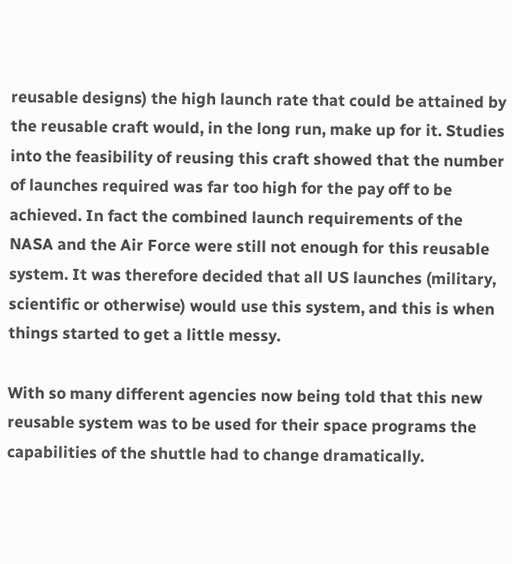reusable designs) the high launch rate that could be attained by the reusable craft would, in the long run, make up for it. Studies into the feasibility of reusing this craft showed that the number of launches required was far too high for the pay off to be achieved. In fact the combined launch requirements of the NASA and the Air Force were still not enough for this reusable system. It was therefore decided that all US launches (military, scientific or otherwise) would use this system, and this is when things started to get a little messy.

With so many different agencies now being told that this new reusable system was to be used for their space programs the capabilities of the shuttle had to change dramatically.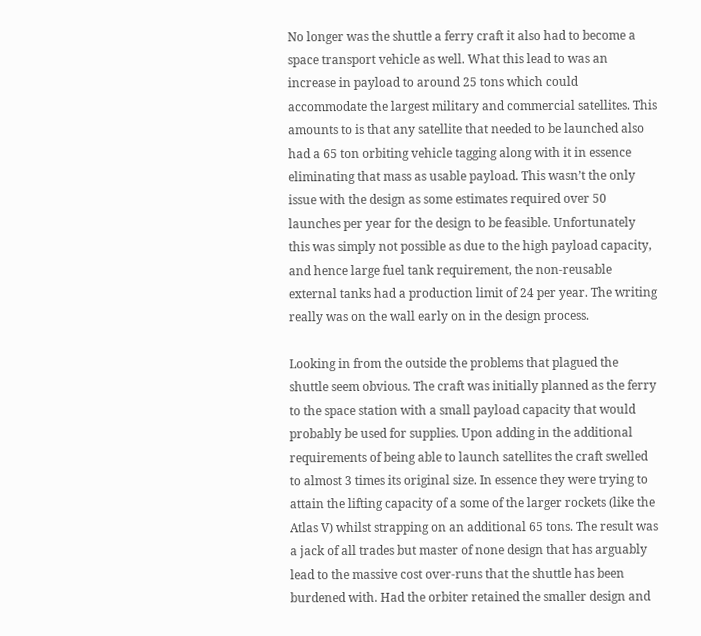No longer was the shuttle a ferry craft it also had to become a space transport vehicle as well. What this lead to was an increase in payload to around 25 tons which could accommodate the largest military and commercial satellites. This amounts to is that any satellite that needed to be launched also had a 65 ton orbiting vehicle tagging along with it in essence eliminating that mass as usable payload. This wasn’t the only issue with the design as some estimates required over 50 launches per year for the design to be feasible. Unfortunately this was simply not possible as due to the high payload capacity, and hence large fuel tank requirement, the non-reusable external tanks had a production limit of 24 per year. The writing really was on the wall early on in the design process.

Looking in from the outside the problems that plagued the shuttle seem obvious. The craft was initially planned as the ferry to the space station with a small payload capacity that would probably be used for supplies. Upon adding in the additional requirements of being able to launch satellites the craft swelled to almost 3 times its original size. In essence they were trying to attain the lifting capacity of a some of the larger rockets (like the Atlas V) whilst strapping on an additional 65 tons. The result was a jack of all trades but master of none design that has arguably lead to the massive cost over-runs that the shuttle has been burdened with. Had the orbiter retained the smaller design and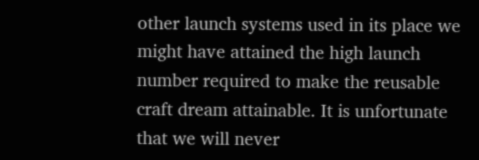other launch systems used in its place we might have attained the high launch number required to make the reusable craft dream attainable. It is unfortunate that we will never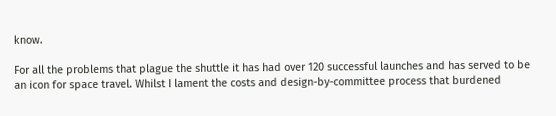know.

For all the problems that plague the shuttle it has had over 120 successful launches and has served to be an icon for space travel. Whilst I lament the costs and design-by-committee process that burdened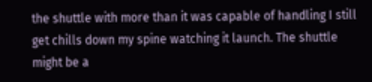the shuttle with more than it was capable of handling I still get chills down my spine watching it launch. The shuttle might be a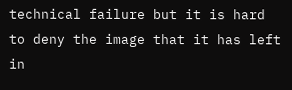technical failure but it is hard to deny the image that it has left in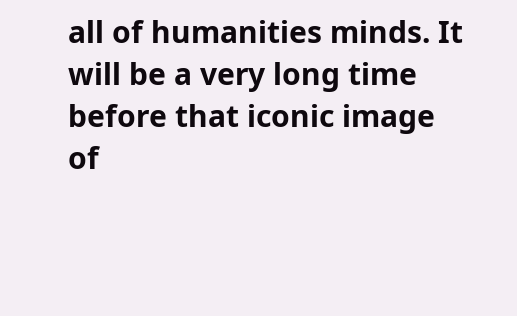all of humanities minds. It will be a very long time before that iconic image of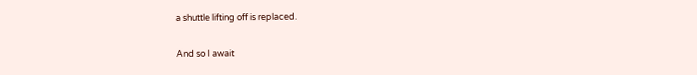a shuttle lifting off is replaced.

And so I await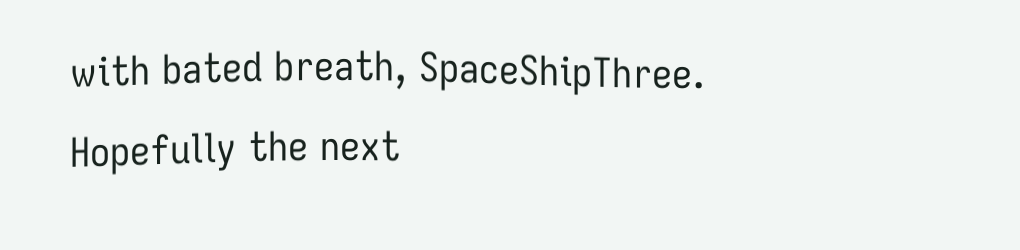with bated breath, SpaceShipThree. Hopefully the next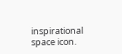inspirational space icon.